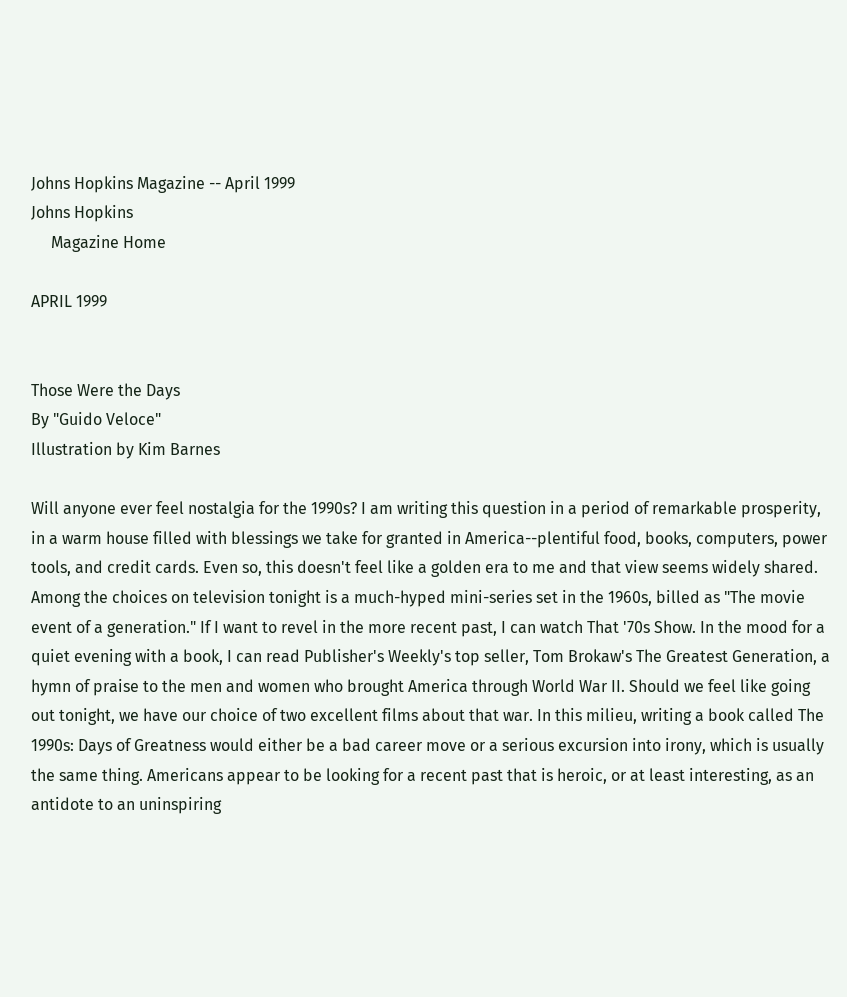Johns Hopkins Magazine -- April 1999
Johns Hopkins
     Magazine Home

APRIL 1999


Those Were the Days
By "Guido Veloce"
Illustration by Kim Barnes

Will anyone ever feel nostalgia for the 1990s? I am writing this question in a period of remarkable prosperity, in a warm house filled with blessings we take for granted in America--plentiful food, books, computers, power tools, and credit cards. Even so, this doesn't feel like a golden era to me and that view seems widely shared. Among the choices on television tonight is a much-hyped mini-series set in the 1960s, billed as "The movie event of a generation." If I want to revel in the more recent past, I can watch That '70s Show. In the mood for a quiet evening with a book, I can read Publisher's Weekly's top seller, Tom Brokaw's The Greatest Generation, a hymn of praise to the men and women who brought America through World War II. Should we feel like going out tonight, we have our choice of two excellent films about that war. In this milieu, writing a book called The 1990s: Days of Greatness would either be a bad career move or a serious excursion into irony, which is usually the same thing. Americans appear to be looking for a recent past that is heroic, or at least interesting, as an antidote to an uninspiring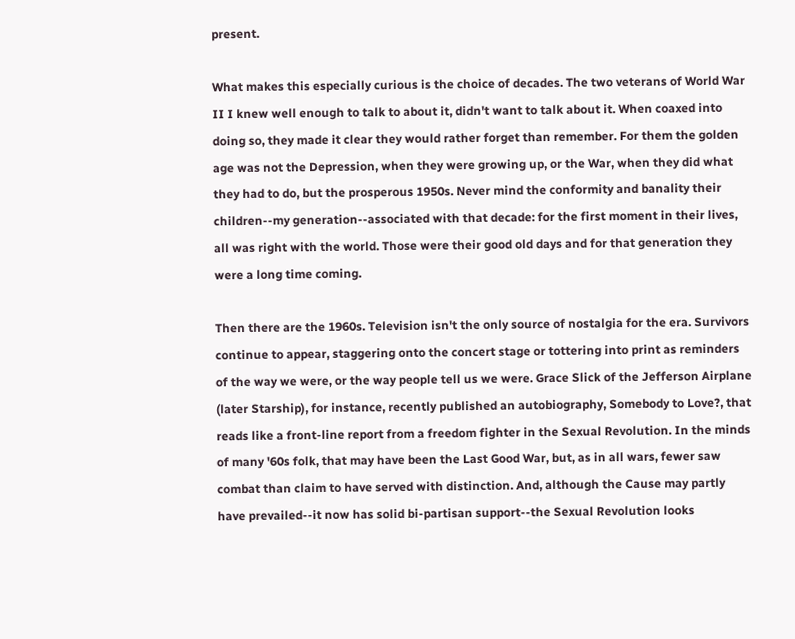present.

What makes this especially curious is the choice of decades. The two veterans of World War II I knew well enough to talk to about it, didn't want to talk about it. When coaxed into doing so, they made it clear they would rather forget than remember. For them the golden age was not the Depression, when they were growing up, or the War, when they did what they had to do, but the prosperous 1950s. Never mind the conformity and banality their children--my generation--associated with that decade: for the first moment in their lives, all was right with the world. Those were their good old days and for that generation they were a long time coming.

Then there are the 1960s. Television isn't the only source of nostalgia for the era. Survivors continue to appear, staggering onto the concert stage or tottering into print as reminders of the way we were, or the way people tell us we were. Grace Slick of the Jefferson Airplane (later Starship), for instance, recently published an autobiography, Somebody to Love?, that reads like a front-line report from a freedom fighter in the Sexual Revolution. In the minds of many '60s folk, that may have been the Last Good War, but, as in all wars, fewer saw combat than claim to have served with distinction. And, although the Cause may partly have prevailed--it now has solid bi-partisan support--the Sexual Revolution looks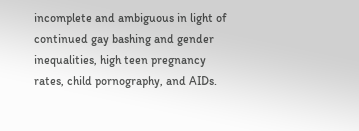incomplete and ambiguous in light of continued gay bashing and gender inequalities, high teen pregnancy rates, child pornography, and AIDs.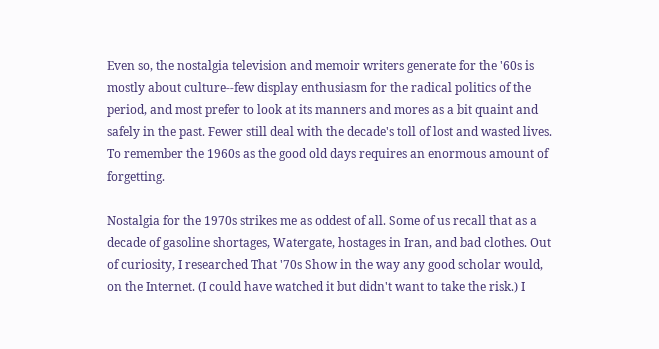Even so, the nostalgia television and memoir writers generate for the '60s is mostly about culture--few display enthusiasm for the radical politics of the period, and most prefer to look at its manners and mores as a bit quaint and safely in the past. Fewer still deal with the decade's toll of lost and wasted lives. To remember the 1960s as the good old days requires an enormous amount of forgetting.

Nostalgia for the 1970s strikes me as oddest of all. Some of us recall that as a decade of gasoline shortages, Watergate, hostages in Iran, and bad clothes. Out of curiosity, I researched That '70s Show in the way any good scholar would, on the Internet. (I could have watched it but didn't want to take the risk.) I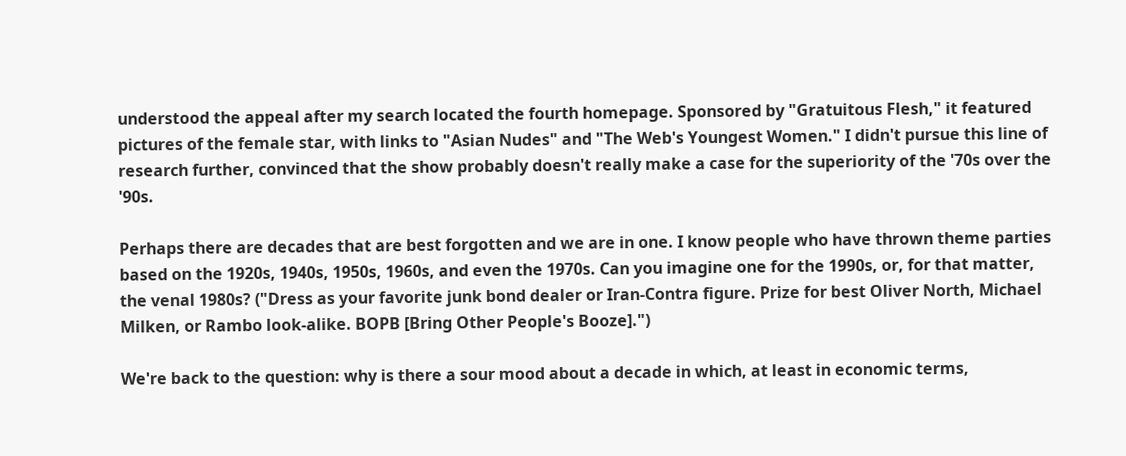understood the appeal after my search located the fourth homepage. Sponsored by "Gratuitous Flesh," it featured pictures of the female star, with links to "Asian Nudes" and "The Web's Youngest Women." I didn't pursue this line of research further, convinced that the show probably doesn't really make a case for the superiority of the '70s over the '90s.

Perhaps there are decades that are best forgotten and we are in one. I know people who have thrown theme parties based on the 1920s, 1940s, 1950s, 1960s, and even the 1970s. Can you imagine one for the 1990s, or, for that matter, the venal 1980s? ("Dress as your favorite junk bond dealer or Iran-Contra figure. Prize for best Oliver North, Michael Milken, or Rambo look-alike. BOPB [Bring Other People's Booze].")

We're back to the question: why is there a sour mood about a decade in which, at least in economic terms,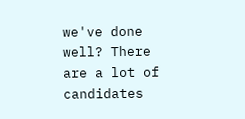we've done well? There are a lot of candidates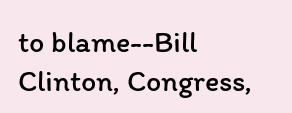to blame--Bill Clinton, Congress,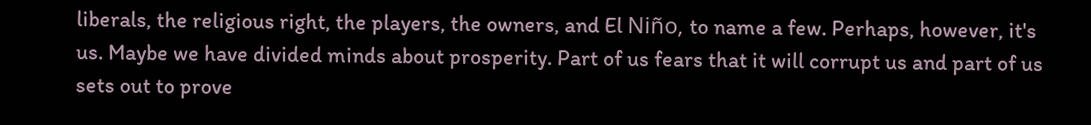liberals, the religious right, the players, the owners, and El Niño, to name a few. Perhaps, however, it's us. Maybe we have divided minds about prosperity. Part of us fears that it will corrupt us and part of us sets out to prove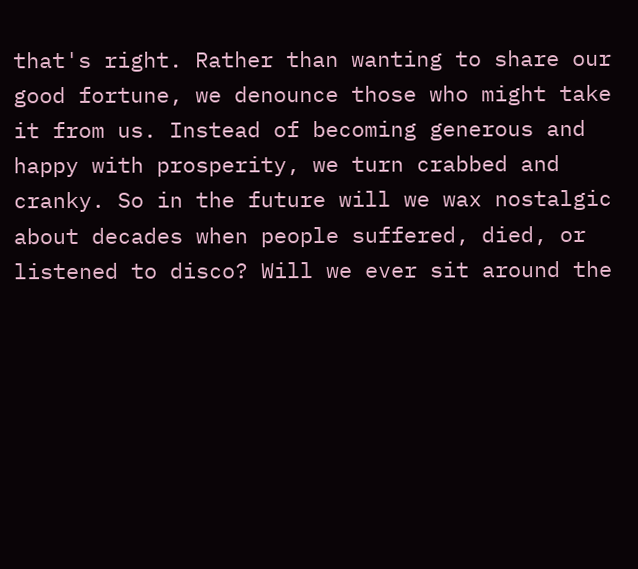that's right. Rather than wanting to share our good fortune, we denounce those who might take it from us. Instead of becoming generous and happy with prosperity, we turn crabbed and cranky. So in the future will we wax nostalgic about decades when people suffered, died, or listened to disco? Will we ever sit around the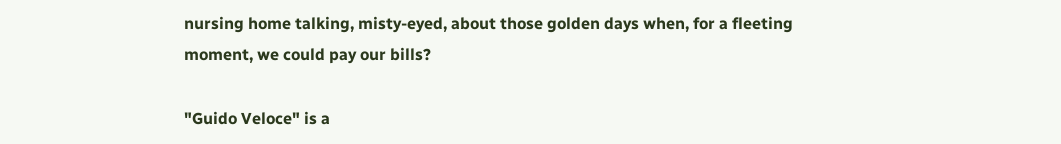nursing home talking, misty-eyed, about those golden days when, for a fleeting moment, we could pay our bills?

"Guido Veloce" is a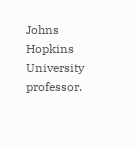Johns Hopkins University professor.